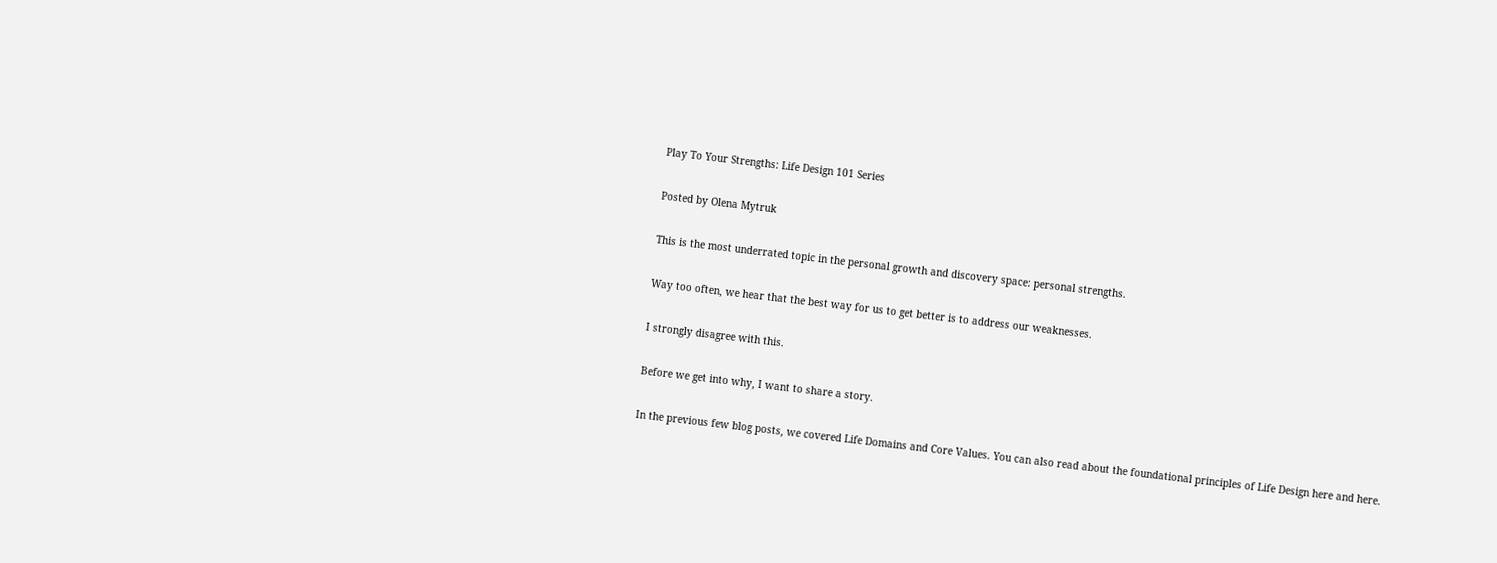Play To Your Strengths: Life Design 101 Series

Posted by Olena Mytruk

This is the most underrated topic in the personal growth and discovery space: personal strengths.

Way too often, we hear that the best way for us to get better is to address our weaknesses.

I strongly disagree with this.

Before we get into why, I want to share a story.

In the previous few blog posts, we covered Life Domains and Core Values. You can also read about the foundational principles of Life Design here and here.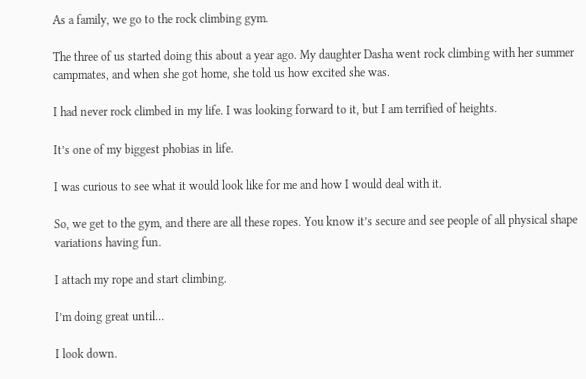As a family, we go to the rock climbing gym.

The three of us started doing this about a year ago. My daughter Dasha went rock climbing with her summer campmates, and when she got home, she told us how excited she was.

I had never rock climbed in my life. I was looking forward to it, but I am terrified of heights.

It’s one of my biggest phobias in life.

I was curious to see what it would look like for me and how I would deal with it.

So, we get to the gym, and there are all these ropes. You know it’s secure and see people of all physical shape variations having fun.

I attach my rope and start climbing.

I’m doing great until…

I look down.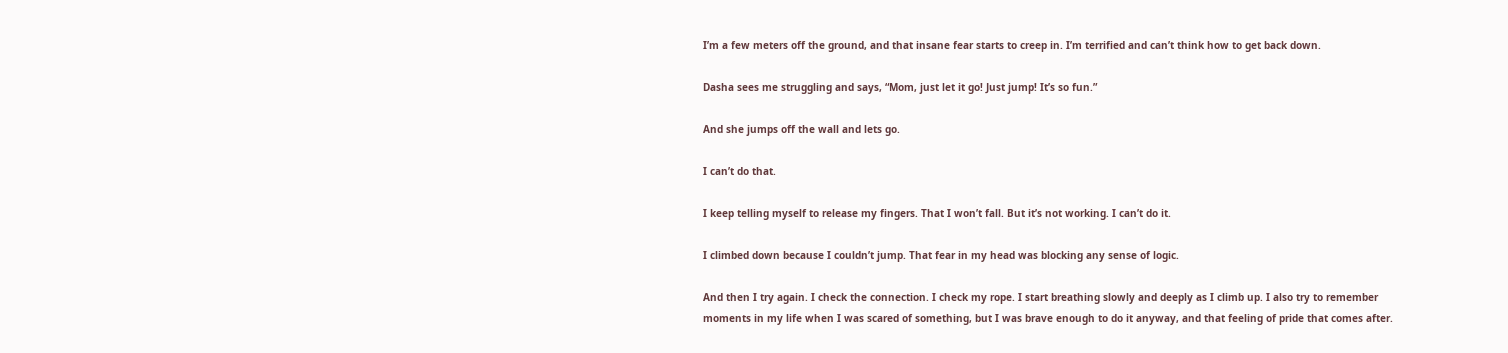I’m a few meters off the ground, and that insane fear starts to creep in. I’m terrified and can’t think how to get back down.

Dasha sees me struggling and says, “Mom, just let it go! Just jump! It’s so fun.”

And she jumps off the wall and lets go.

I can’t do that.

I keep telling myself to release my fingers. That I won’t fall. But it’s not working. I can’t do it.

I climbed down because I couldn’t jump. That fear in my head was blocking any sense of logic.

And then I try again. I check the connection. I check my rope. I start breathing slowly and deeply as I climb up. I also try to remember moments in my life when I was scared of something, but I was brave enough to do it anyway, and that feeling of pride that comes after.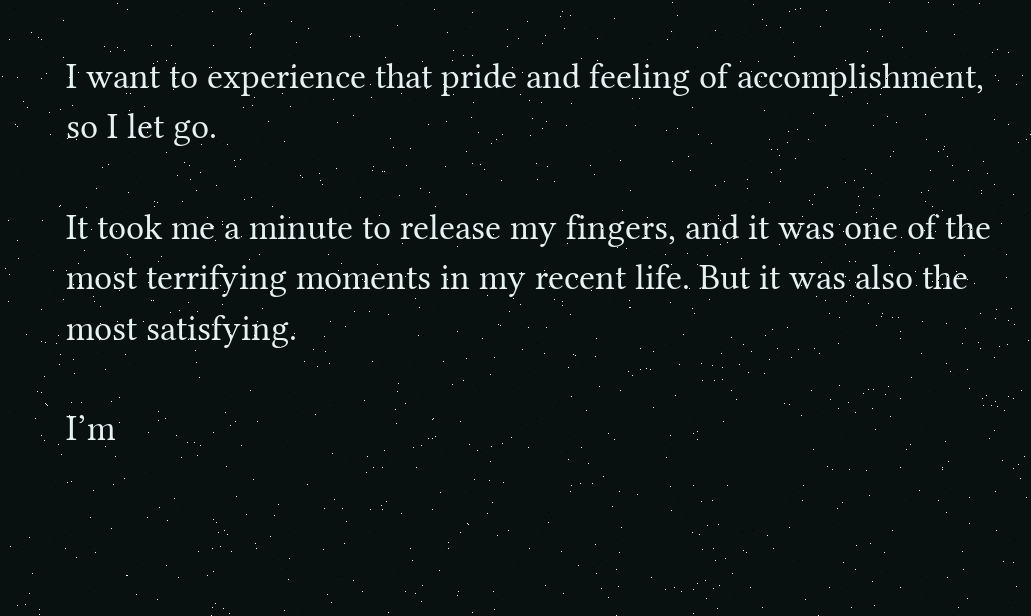I want to experience that pride and feeling of accomplishment, so I let go.

It took me a minute to release my fingers, and it was one of the most terrifying moments in my recent life. But it was also the most satisfying.

I’m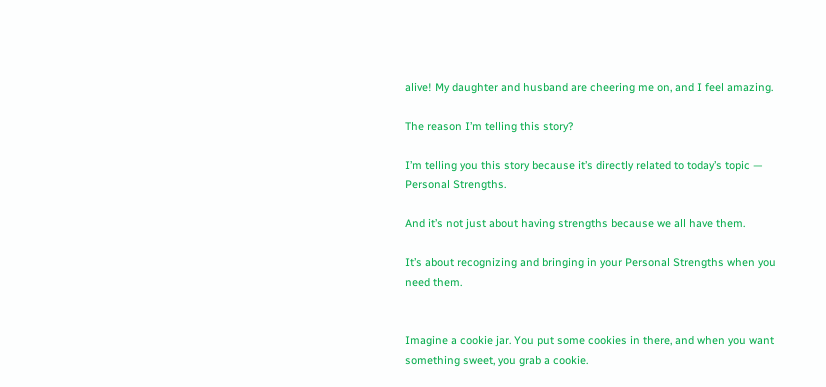alive! My daughter and husband are cheering me on, and I feel amazing.

The reason I’m telling this story?

I’m telling you this story because it’s directly related to today’s topic — Personal Strengths.

And it’s not just about having strengths because we all have them.

It’s about recognizing and bringing in your Personal Strengths when you need them.


Imagine a cookie jar. You put some cookies in there, and when you want something sweet, you grab a cookie.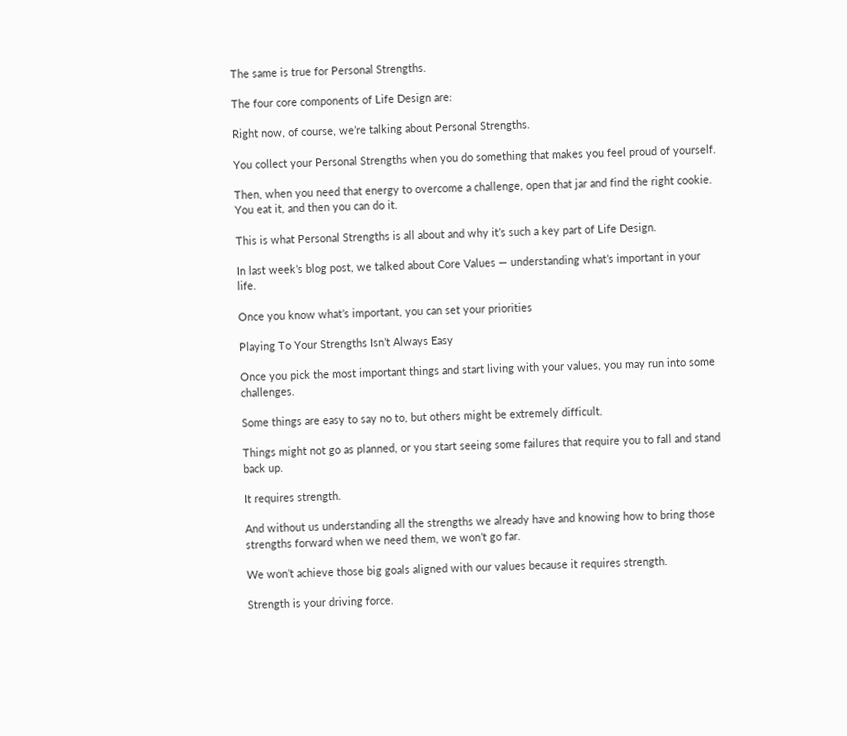The same is true for Personal Strengths.

The four core components of Life Design are:

Right now, of course, we’re talking about Personal Strengths.

You collect your Personal Strengths when you do something that makes you feel proud of yourself.

Then, when you need that energy to overcome a challenge, open that jar and find the right cookie. You eat it, and then you can do it.

This is what Personal Strengths is all about and why it’s such a key part of Life Design.

In last week’s blog post, we talked about Core Values — understanding what’s important in your life.

Once you know what’s important, you can set your priorities

Playing To Your Strengths Isn’t Always Easy

Once you pick the most important things and start living with your values, you may run into some challenges.

Some things are easy to say no to, but others might be extremely difficult.

Things might not go as planned, or you start seeing some failures that require you to fall and stand back up.

It requires strength.

And without us understanding all the strengths we already have and knowing how to bring those strengths forward when we need them, we won’t go far.

We won’t achieve those big goals aligned with our values because it requires strength.

Strength is your driving force.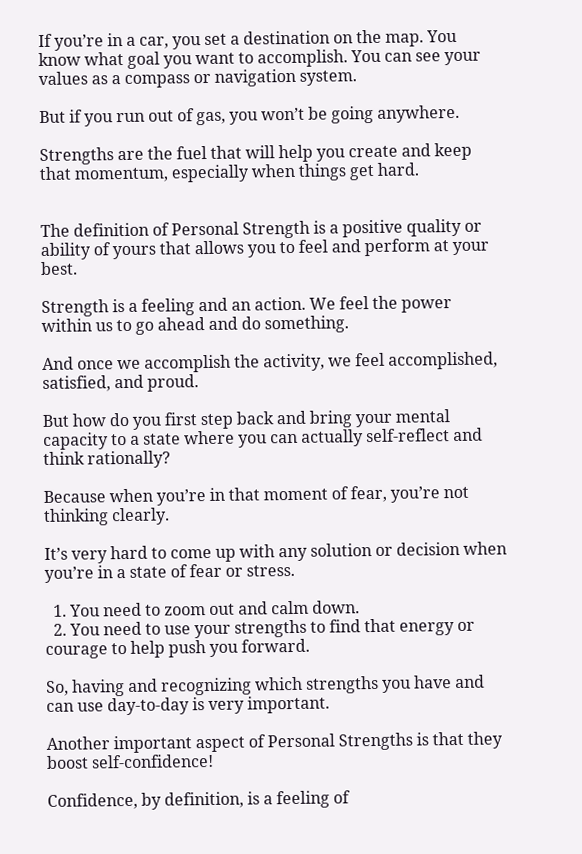If you’re in a car, you set a destination on the map. You know what goal you want to accomplish. You can see your values as a compass or navigation system.

But if you run out of gas, you won’t be going anywhere.

Strengths are the fuel that will help you create and keep that momentum, especially when things get hard.


The definition of Personal Strength is a positive quality or ability of yours that allows you to feel and perform at your best.

Strength is a feeling and an action. We feel the power within us to go ahead and do something.

And once we accomplish the activity, we feel accomplished, satisfied, and proud.

But how do you first step back and bring your mental capacity to a state where you can actually self-reflect and think rationally?

Because when you’re in that moment of fear, you’re not thinking clearly.

It’s very hard to come up with any solution or decision when you’re in a state of fear or stress.

  1. You need to zoom out and calm down.
  2. You need to use your strengths to find that energy or courage to help push you forward.

So, having and recognizing which strengths you have and can use day-to-day is very important.

Another important aspect of Personal Strengths is that they boost self-confidence!

Confidence, by definition, is a feeling of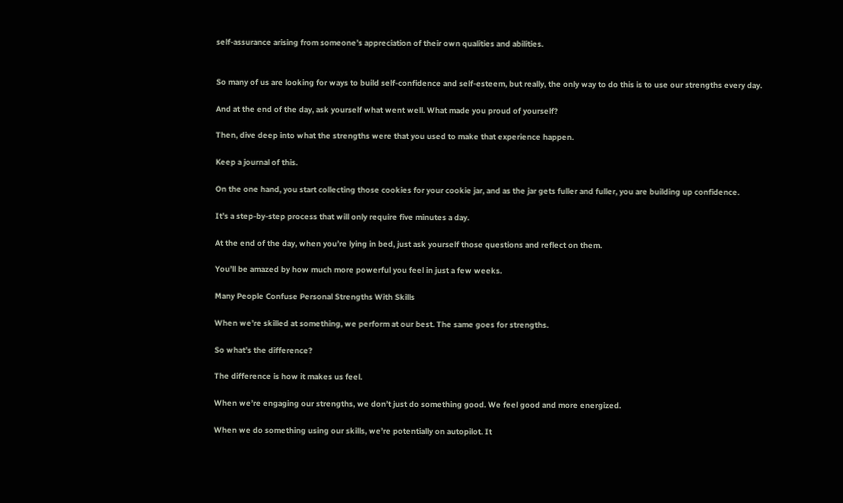self-assurance arising from someone’s appreciation of their own qualities and abilities.


So many of us are looking for ways to build self-confidence and self-esteem, but really, the only way to do this is to use our strengths every day.

And at the end of the day, ask yourself what went well. What made you proud of yourself?

Then, dive deep into what the strengths were that you used to make that experience happen.

Keep a journal of this.

On the one hand, you start collecting those cookies for your cookie jar, and as the jar gets fuller and fuller, you are building up confidence.

It’s a step-by-step process that will only require five minutes a day.

At the end of the day, when you’re lying in bed, just ask yourself those questions and reflect on them.

You’ll be amazed by how much more powerful you feel in just a few weeks.

Many People Confuse Personal Strengths With Skills

When we’re skilled at something, we perform at our best. The same goes for strengths.

So what’s the difference?

The difference is how it makes us feel.

When we’re engaging our strengths, we don’t just do something good. We feel good and more energized.

When we do something using our skills, we’re potentially on autopilot. It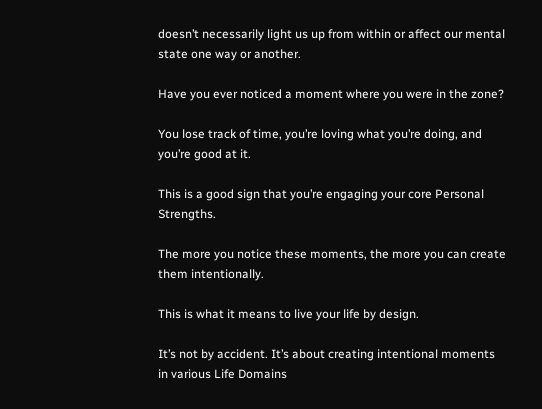doesn’t necessarily light us up from within or affect our mental state one way or another.

Have you ever noticed a moment where you were in the zone?

You lose track of time, you’re loving what you’re doing, and you’re good at it.

This is a good sign that you’re engaging your core Personal Strengths.

The more you notice these moments, the more you can create them intentionally.

This is what it means to live your life by design.

It’s not by accident. It’s about creating intentional moments in various Life Domains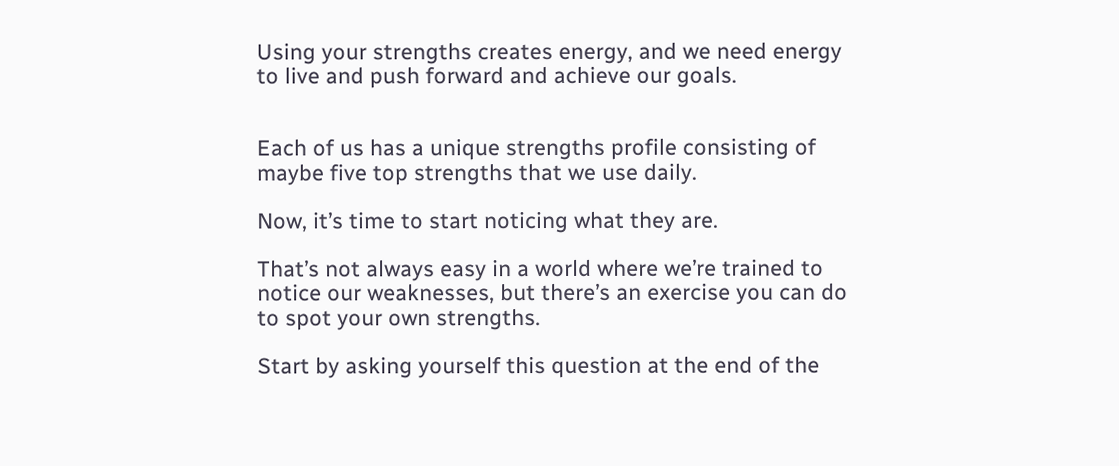Using your strengths creates energy, and we need energy to live and push forward and achieve our goals.


Each of us has a unique strengths profile consisting of maybe five top strengths that we use daily.

Now, it’s time to start noticing what they are.

That’s not always easy in a world where we’re trained to notice our weaknesses, but there’s an exercise you can do to spot your own strengths.

Start by asking yourself this question at the end of the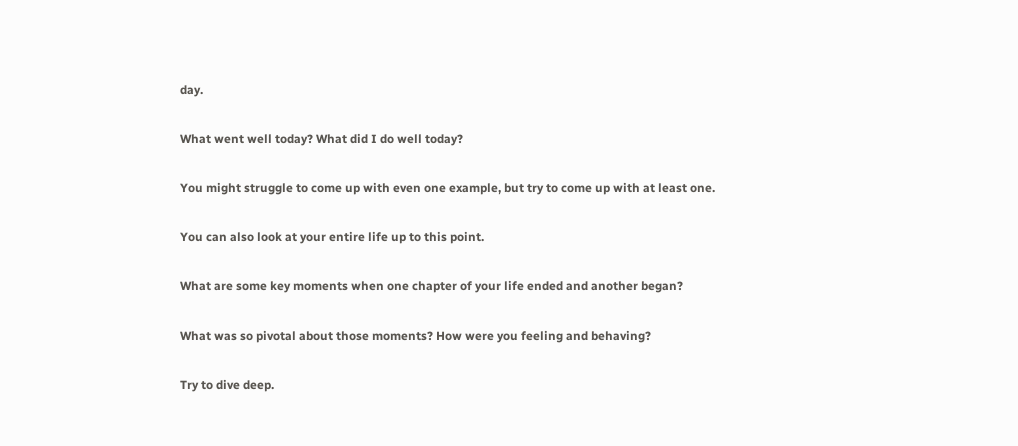day.

What went well today? What did I do well today?

You might struggle to come up with even one example, but try to come up with at least one.

You can also look at your entire life up to this point.

What are some key moments when one chapter of your life ended and another began?

What was so pivotal about those moments? How were you feeling and behaving?

Try to dive deep.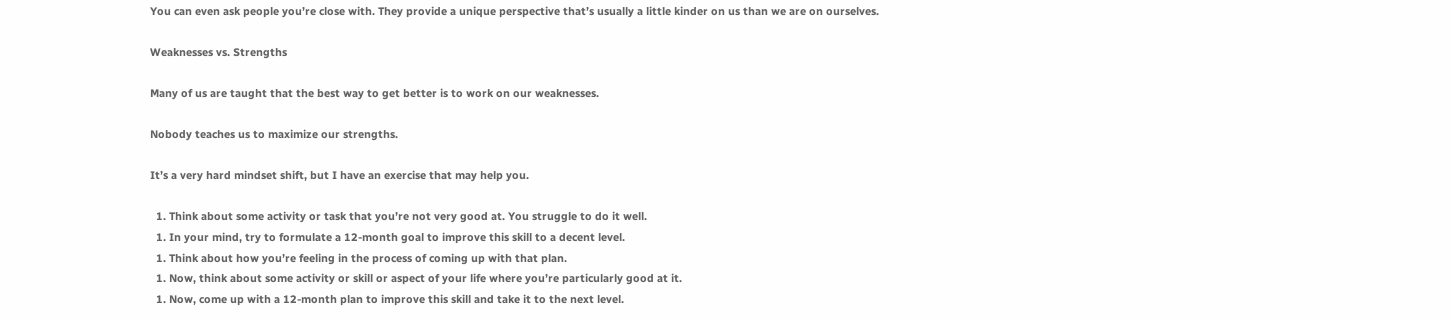You can even ask people you’re close with. They provide a unique perspective that’s usually a little kinder on us than we are on ourselves.

Weaknesses vs. Strengths

Many of us are taught that the best way to get better is to work on our weaknesses.

Nobody teaches us to maximize our strengths.

It’s a very hard mindset shift, but I have an exercise that may help you.

  1. Think about some activity or task that you’re not very good at. You struggle to do it well.
  1. In your mind, try to formulate a 12-month goal to improve this skill to a decent level.
  1. Think about how you’re feeling in the process of coming up with that plan.
  1. Now, think about some activity or skill or aspect of your life where you’re particularly good at it.
  1. Now, come up with a 12-month plan to improve this skill and take it to the next level.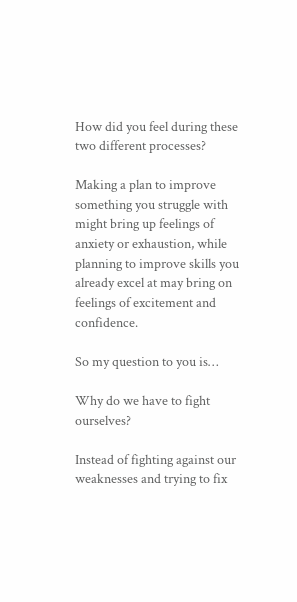How did you feel during these two different processes?

Making a plan to improve something you struggle with might bring up feelings of anxiety or exhaustion, while planning to improve skills you already excel at may bring on feelings of excitement and confidence.

So my question to you is…

Why do we have to fight ourselves?

Instead of fighting against our weaknesses and trying to fix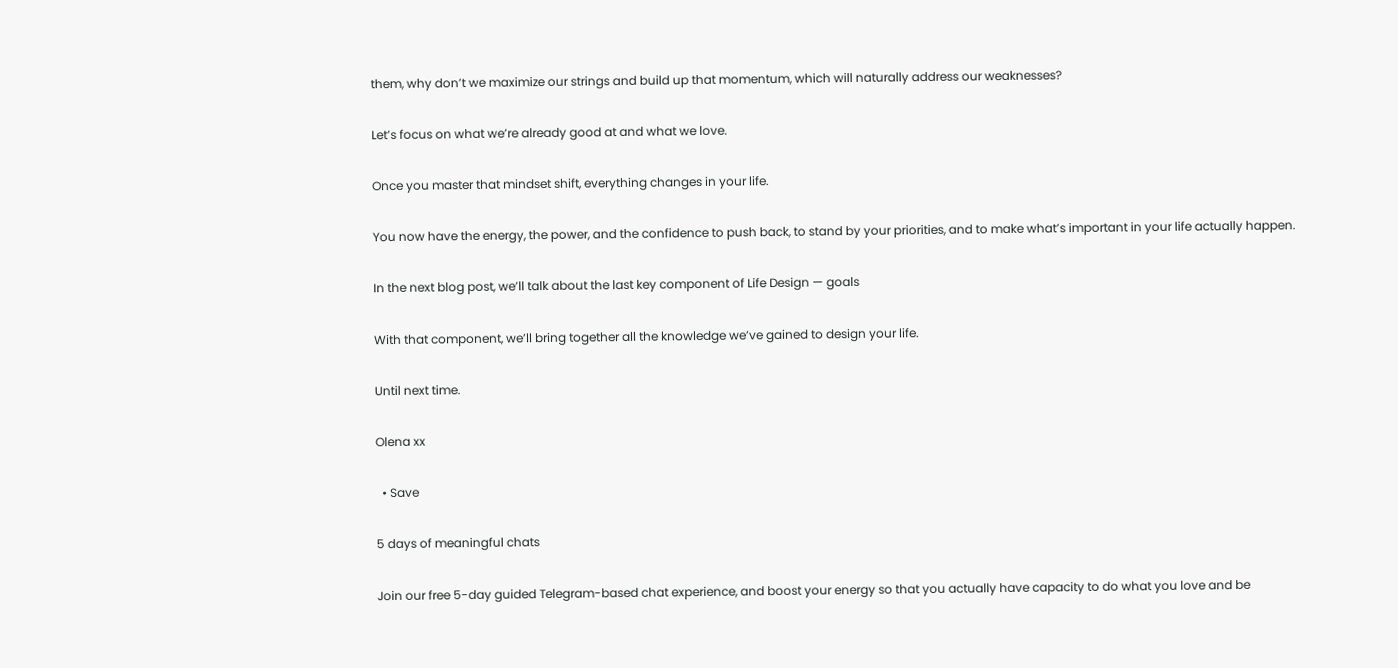them, why don’t we maximize our strings and build up that momentum, which will naturally address our weaknesses?

Let’s focus on what we’re already good at and what we love.

Once you master that mindset shift, everything changes in your life.

You now have the energy, the power, and the confidence to push back, to stand by your priorities, and to make what’s important in your life actually happen.

In the next blog post, we’ll talk about the last key component of Life Design — goals

With that component, we’ll bring together all the knowledge we’ve gained to design your life.

Until next time.

Olena xx

  • Save

5 days of meaningful chats

Join our free 5-day guided Telegram-based chat experience, and boost your energy so that you actually have capacity to do what you love and be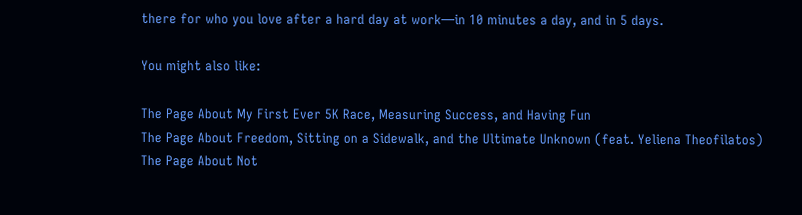there for who you love after a hard day at work—in 10 minutes a day, and in 5 days.

You might also like:

The Page About My First Ever 5K Race, Measuring Success, and Having Fun
The Page About Freedom, Sitting on a Sidewalk, and the Ultimate Unknown (feat. Yeliena Theofilatos)
The Page About Not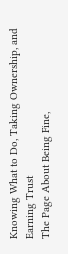Knowing What to Do, Taking Ownership, and Earning Trust
The Page About Being Fine,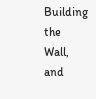Building the Wall, and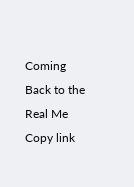Coming Back to the Real Me
Copy link